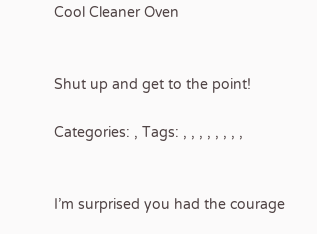Cool Cleaner Oven


Shut up and get to the point!

Categories: , Tags: , , , , , , , ,


I’m surprised you had the courage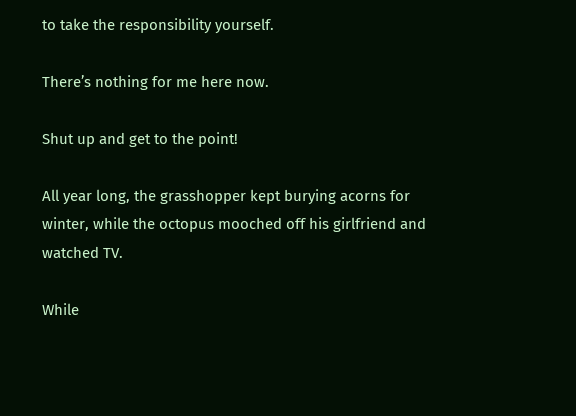to take the responsibility yourself.

There’s nothing for me here now.

Shut up and get to the point!

All year long, the grasshopper kept burying acorns for winter, while the octopus mooched off his girlfriend and watched TV.

While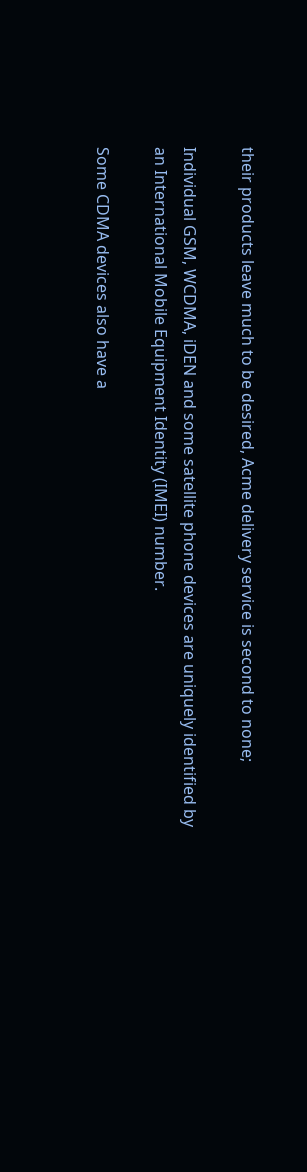their products leave much to be desired, Acme delivery service is second to none;

Individual GSM, WCDMA, iDEN and some satellite phone devices are uniquely identified by an International Mobile Equipment Identity (IMEI) number.

Some CDMA devices also have a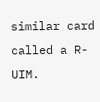similar card called a R-UIM.